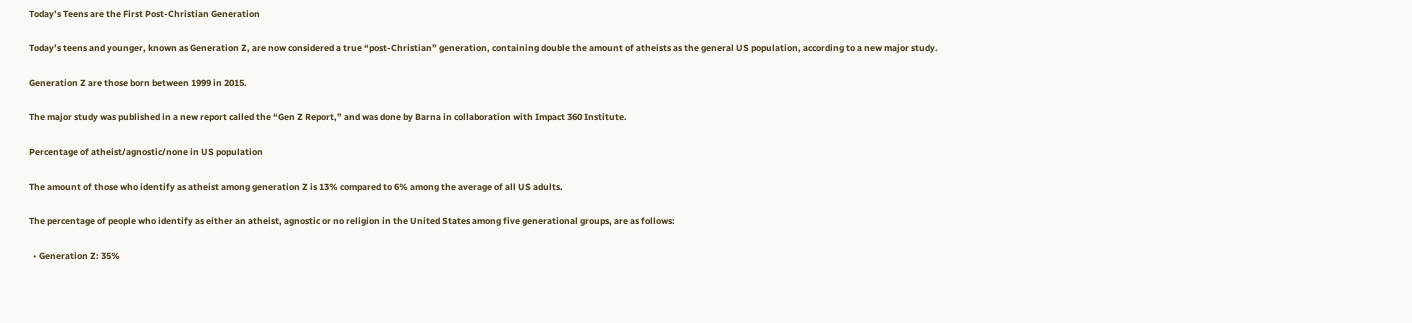Today’s Teens are the First Post-Christian Generation

Today’s teens and younger, known as Generation Z, are now considered a true “post-Christian” generation, containing double the amount of atheists as the general US population, according to a new major study.

Generation Z are those born between 1999 in 2015.

The major study was published in a new report called the “Gen Z Report,” and was done by Barna in collaboration with Impact 360 Institute.

Percentage of atheist/agnostic/none in US population

The amount of those who identify as atheist among generation Z is 13% compared to 6% among the average of all US adults.

The percentage of people who identify as either an atheist, agnostic or no religion in the United States among five generational groups, are as follows:

  • Generation Z: 35%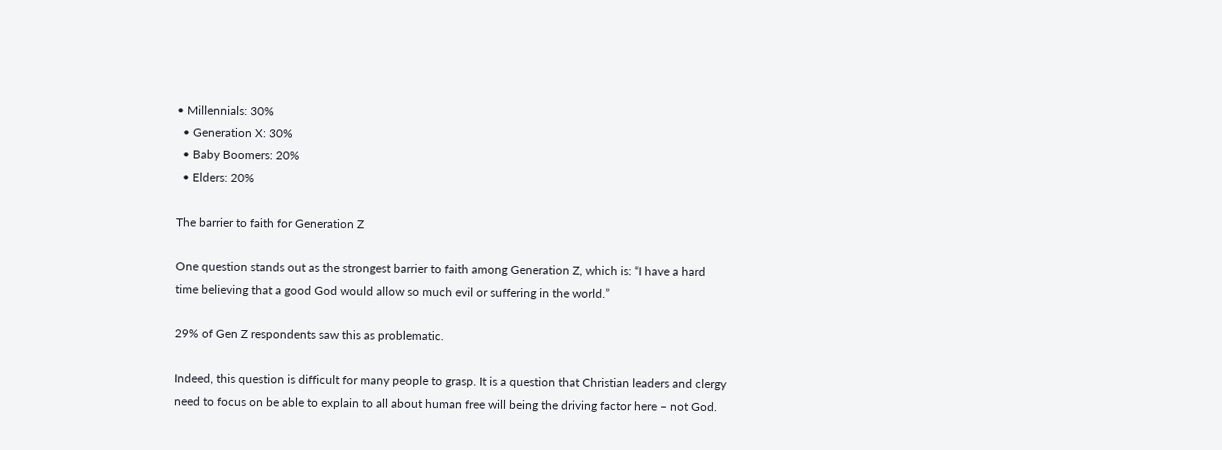• Millennials: 30%
  • Generation X: 30%
  • Baby Boomers: 20%
  • Elders: 20%

The barrier to faith for Generation Z

One question stands out as the strongest barrier to faith among Generation Z, which is: “I have a hard time believing that a good God would allow so much evil or suffering in the world.”

29% of Gen Z respondents saw this as problematic.

Indeed, this question is difficult for many people to grasp. It is a question that Christian leaders and clergy need to focus on be able to explain to all about human free will being the driving factor here – not God.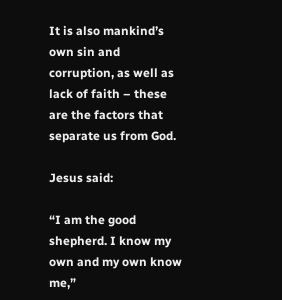It is also mankind’s own sin and corruption, as well as lack of faith – these are the factors that separate us from God.

Jesus said:

“I am the good shepherd. I know my own and my own know me,”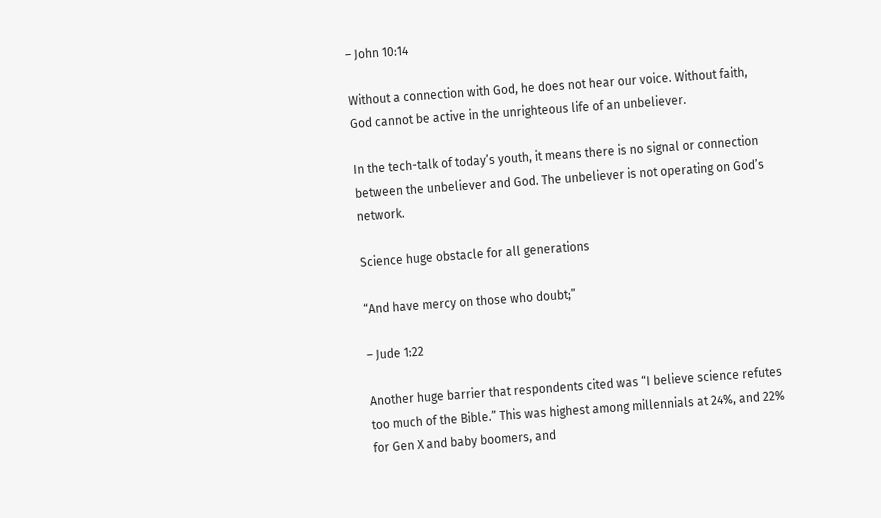– John 10:14

Without a connection with God, he does not hear our voice. Without faith, God cannot be active in the unrighteous life of an unbeliever.

In the tech-talk of today’s youth, it means there is no signal or connection between the unbeliever and God. The unbeliever is not operating on God’s network.

Science huge obstacle for all generations

“And have mercy on those who doubt;”

– Jude 1:22

Another huge barrier that respondents cited was “I believe science refutes too much of the Bible.” This was highest among millennials at 24%, and 22% for Gen X and baby boomers, and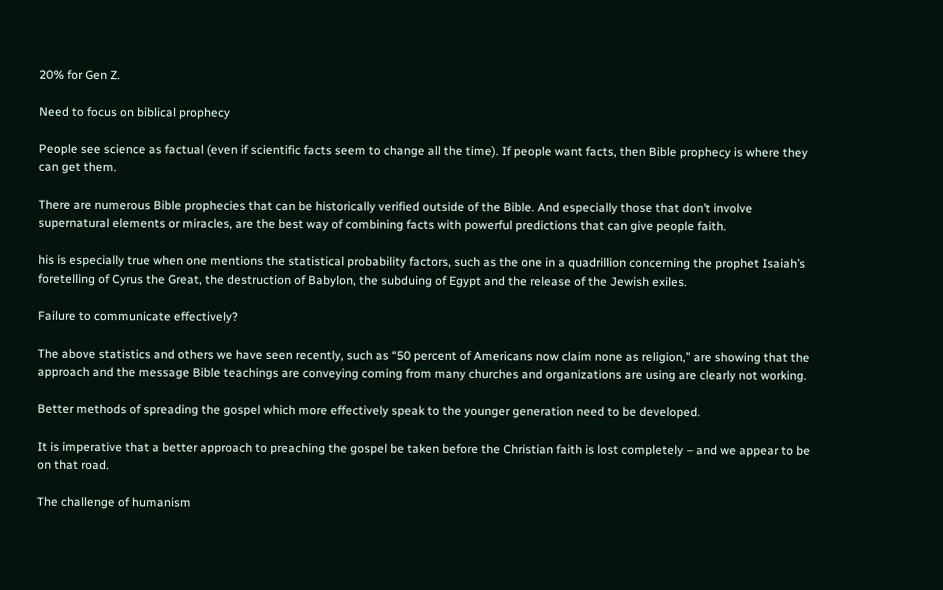20% for Gen Z.

Need to focus on biblical prophecy

People see science as factual (even if scientific facts seem to change all the time). If people want facts, then Bible prophecy is where they can get them.

There are numerous Bible prophecies that can be historically verified outside of the Bible. And especially those that don’t involve supernatural elements or miracles, are the best way of combining facts with powerful predictions that can give people faith.

his is especially true when one mentions the statistical probability factors, such as the one in a quadrillion concerning the prophet Isaiah’s foretelling of Cyrus the Great, the destruction of Babylon, the subduing of Egypt and the release of the Jewish exiles.

Failure to communicate effectively?

The above statistics and others we have seen recently, such as “50 percent of Americans now claim none as religion,” are showing that the approach and the message Bible teachings are conveying coming from many churches and organizations are using are clearly not working.

Better methods of spreading the gospel which more effectively speak to the younger generation need to be developed.

It is imperative that a better approach to preaching the gospel be taken before the Christian faith is lost completely – and we appear to be on that road.

The challenge of humanism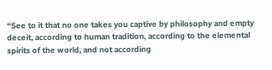“See to it that no one takes you captive by philosophy and empty deceit, according to human tradition, according to the elemental spirits of the world, and not according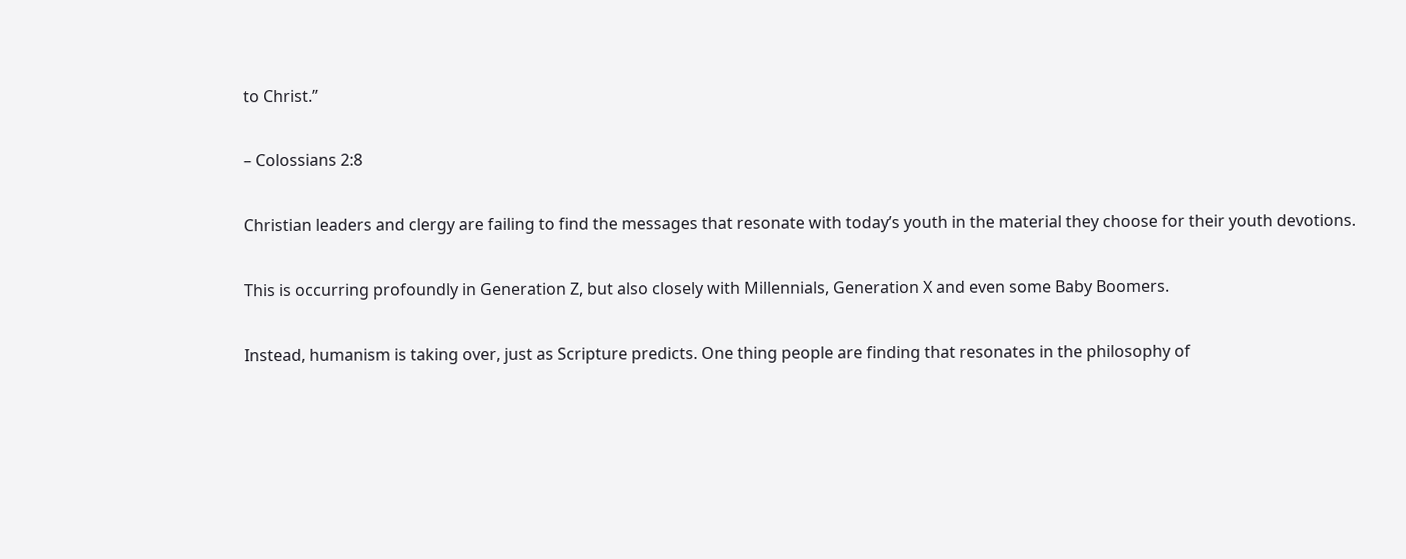to Christ.”

– Colossians 2:8

Christian leaders and clergy are failing to find the messages that resonate with today’s youth in the material they choose for their youth devotions.

This is occurring profoundly in Generation Z, but also closely with Millennials, Generation X and even some Baby Boomers.

Instead, humanism is taking over, just as Scripture predicts. One thing people are finding that resonates in the philosophy of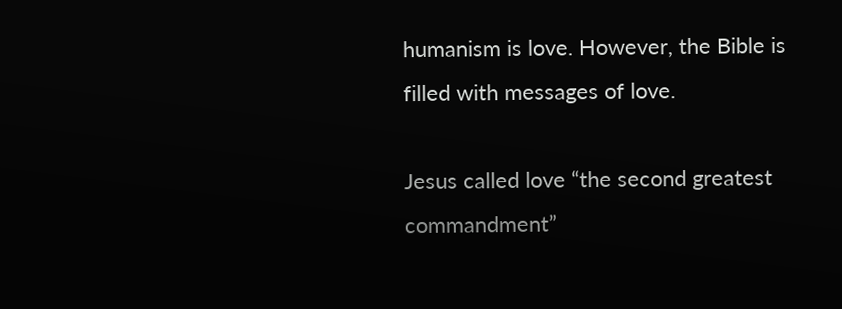humanism is love. However, the Bible is filled with messages of love.

Jesus called love “the second greatest commandment”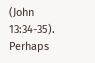(John 13:34-35). Perhaps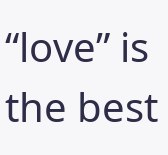“love” is the best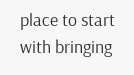place to start with bringing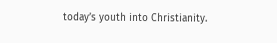today’s youth into Christianity.